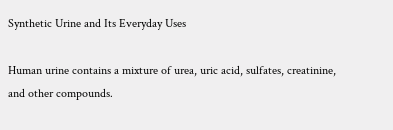Synthetic Urine and Its Everyday Uses

Human urine contains a mixture of urea, uric acid, sulfates, creatinine, and other compounds.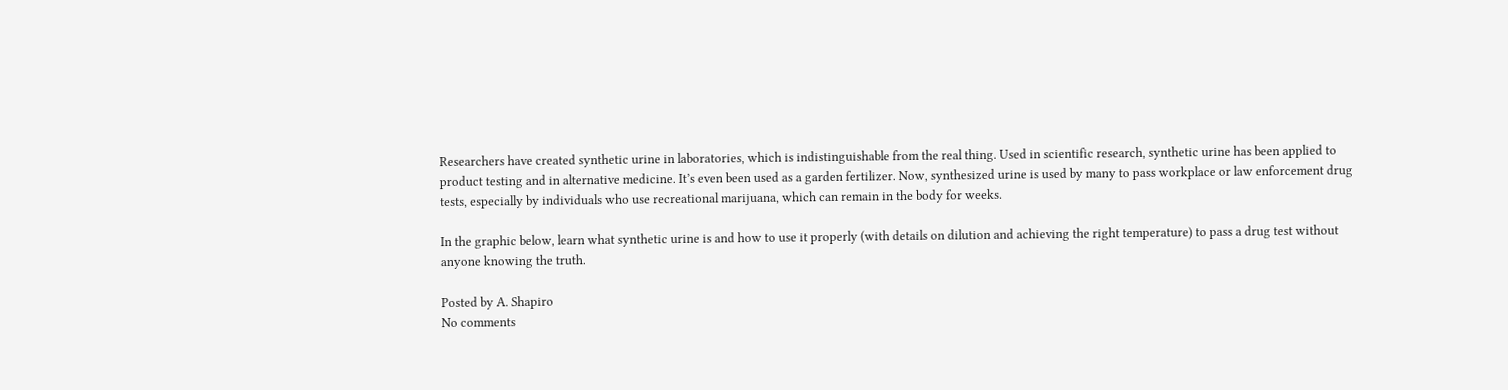Researchers have created synthetic urine in laboratories, which is indistinguishable from the real thing. Used in scientific research, synthetic urine has been applied to product testing and in alternative medicine. It’s even been used as a garden fertilizer. Now, synthesized urine is used by many to pass workplace or law enforcement drug tests, especially by individuals who use recreational marijuana, which can remain in the body for weeks.

In the graphic below, learn what synthetic urine is and how to use it properly (with details on dilution and achieving the right temperature) to pass a drug test without anyone knowing the truth.

Posted by A. Shapiro
No comments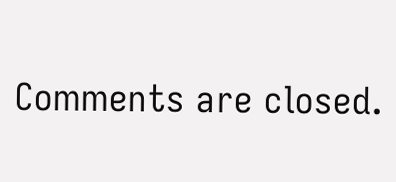Comments are closed.